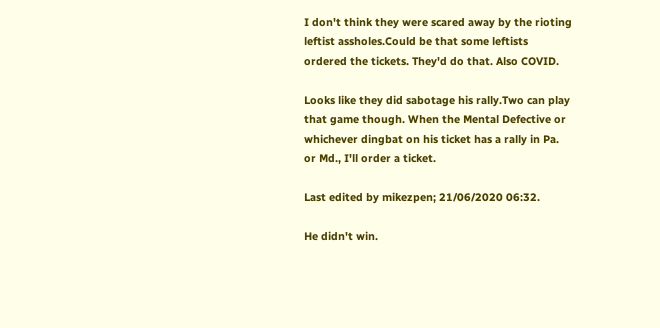I don't think they were scared away by the rioting leftist assholes.Could be that some leftists ordered the tickets. They'd do that. Also COVID.

Looks like they did sabotage his rally.Two can play that game though. When the Mental Defective or whichever dingbat on his ticket has a rally in Pa. or Md., I'll order a ticket.

Last edited by mikezpen; 21/06/2020 06:32.

He didn't win.